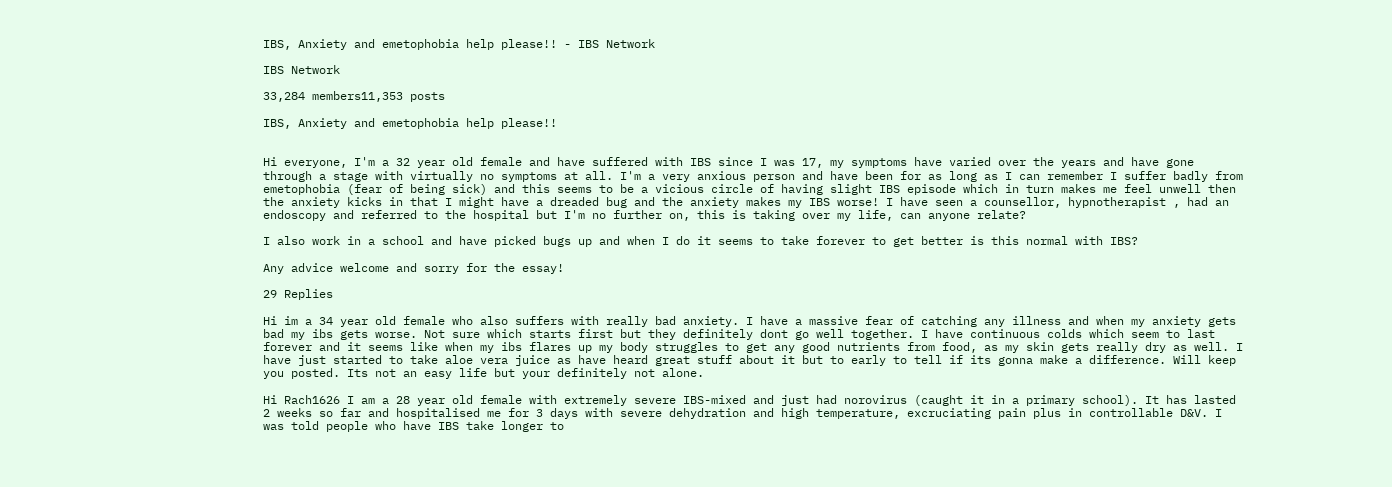IBS, Anxiety and emetophobia help please!! - IBS Network

IBS Network

33,284 members11,353 posts

IBS, Anxiety and emetophobia help please!!


Hi everyone, I'm a 32 year old female and have suffered with IBS since I was 17, my symptoms have varied over the years and have gone through a stage with virtually no symptoms at all. I'm a very anxious person and have been for as long as I can remember I suffer badly from emetophobia (fear of being sick) and this seems to be a vicious circle of having slight IBS episode which in turn makes me feel unwell then the anxiety kicks in that I might have a dreaded bug and the anxiety makes my IBS worse! I have seen a counsellor, hypnotherapist , had an endoscopy and referred to the hospital but I'm no further on, this is taking over my life, can anyone relate?

I also work in a school and have picked bugs up and when I do it seems to take forever to get better is this normal with IBS?

Any advice welcome and sorry for the essay!

29 Replies

Hi im a 34 year old female who also suffers with really bad anxiety. I have a massive fear of catching any illness and when my anxiety gets bad my ibs gets worse. Not sure which starts first but they definitely dont go well together. I have continuous colds which seem to last forever and it seems like when my ibs flares up my body struggles to get any good nutrients from food, as my skin gets really dry as well. I have just started to take aloe vera juice as have heard great stuff about it but to early to tell if its gonna make a difference. Will keep you posted. Its not an easy life but your definitely not alone.

Hi Rach1626 I am a 28 year old female with extremely severe IBS-mixed and just had norovirus (caught it in a primary school). It has lasted 2 weeks so far and hospitalised me for 3 days with severe dehydration and high temperature, excruciating pain plus in controllable D&V. I was told people who have IBS take longer to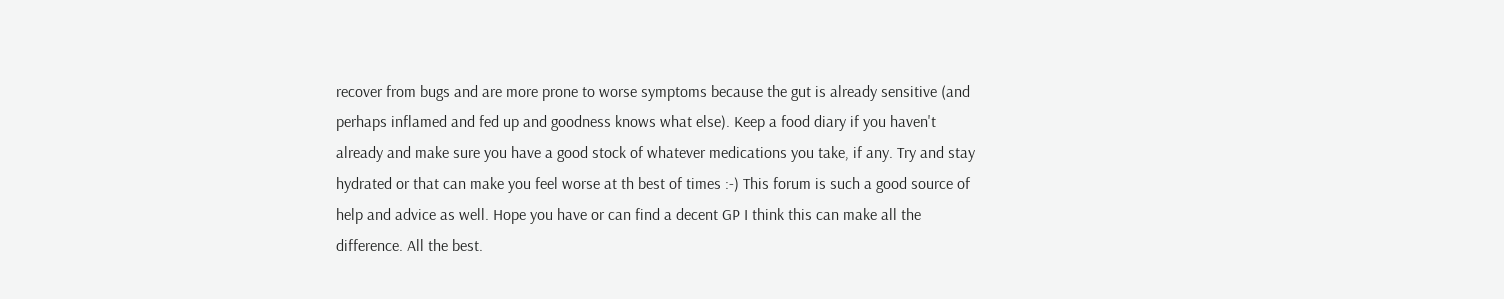recover from bugs and are more prone to worse symptoms because the gut is already sensitive (and perhaps inflamed and fed up and goodness knows what else). Keep a food diary if you haven't already and make sure you have a good stock of whatever medications you take, if any. Try and stay hydrated or that can make you feel worse at th best of times :-) This forum is such a good source of help and advice as well. Hope you have or can find a decent GP I think this can make all the difference. All the best.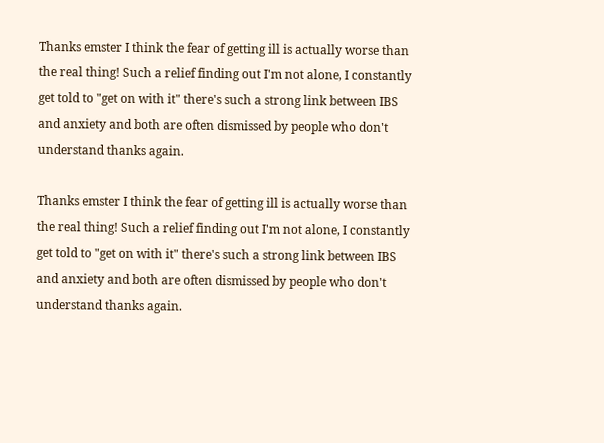Thanks emster I think the fear of getting ill is actually worse than the real thing! Such a relief finding out I'm not alone, I constantly get told to "get on with it" there's such a strong link between IBS and anxiety and both are often dismissed by people who don't understand thanks again.

Thanks emster I think the fear of getting ill is actually worse than the real thing! Such a relief finding out I'm not alone, I constantly get told to "get on with it" there's such a strong link between IBS and anxiety and both are often dismissed by people who don't understand thanks again.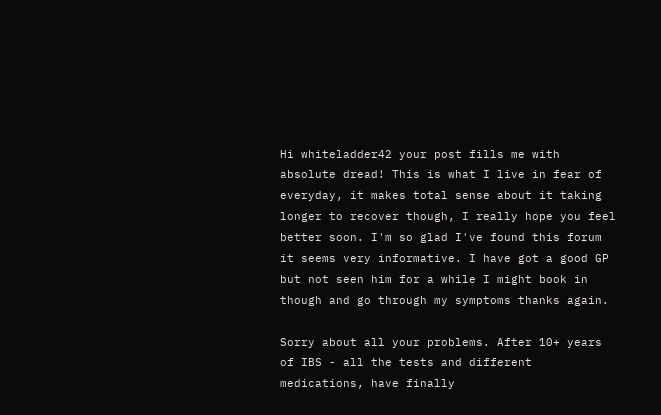Hi whiteladder42 your post fills me with absolute dread! This is what I live in fear of everyday, it makes total sense about it taking longer to recover though, I really hope you feel better soon. I'm so glad I've found this forum it seems very informative. I have got a good GP but not seen him for a while I might book in though and go through my symptoms thanks again.

Sorry about all your problems. After 10+ years of IBS - all the tests and different medications, have finally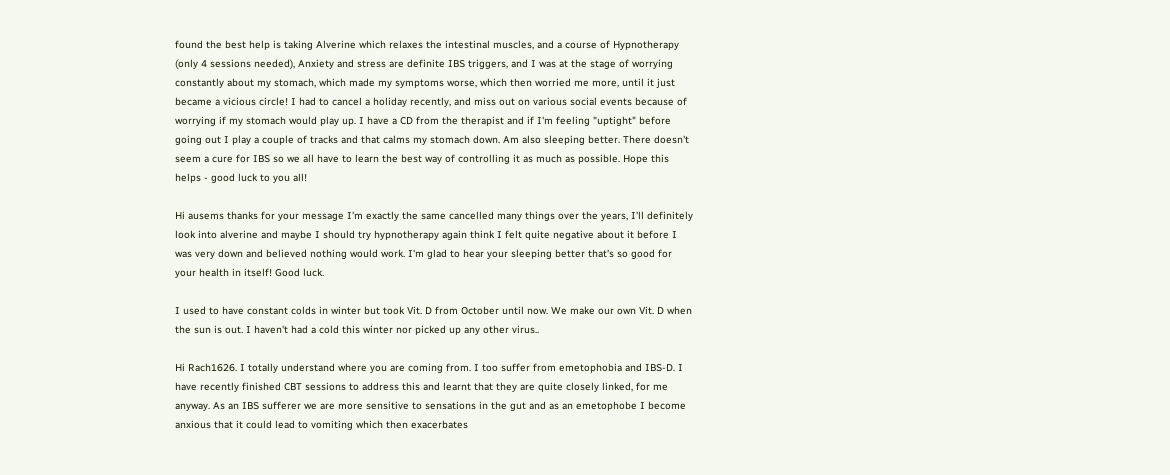found the best help is taking Alverine which relaxes the intestinal muscles, and a course of Hypnotherapy (only 4 sessions needed), Anxiety and stress are definite IBS triggers, and I was at the stage of worrying constantly about my stomach, which made my symptoms worse, which then worried me more, until it just became a vicious circle! I had to cancel a holiday recently, and miss out on various social events because of worrying if my stomach would play up. I have a CD from the therapist and if I'm feeling "uptight" before going out I play a couple of tracks and that calms my stomach down. Am also sleeping better. There doesn't seem a cure for IBS so we all have to learn the best way of controlling it as much as possible. Hope this helps - good luck to you all!

Hi ausems thanks for your message I'm exactly the same cancelled many things over the years, I'll definitely look into alverine and maybe I should try hypnotherapy again think I felt quite negative about it before I was very down and believed nothing would work. I'm glad to hear your sleeping better that's so good for your health in itself! Good luck.

I used to have constant colds in winter but took Vit. D from October until now. We make our own Vit. D when the sun is out. I haven't had a cold this winter nor picked up any other virus..

Hi Rach1626. I totally understand where you are coming from. I too suffer from emetophobia and IBS-D. I have recently finished CBT sessions to address this and learnt that they are quite closely linked, for me anyway. As an IBS sufferer we are more sensitive to sensations in the gut and as an emetophobe I become anxious that it could lead to vomiting which then exacerbates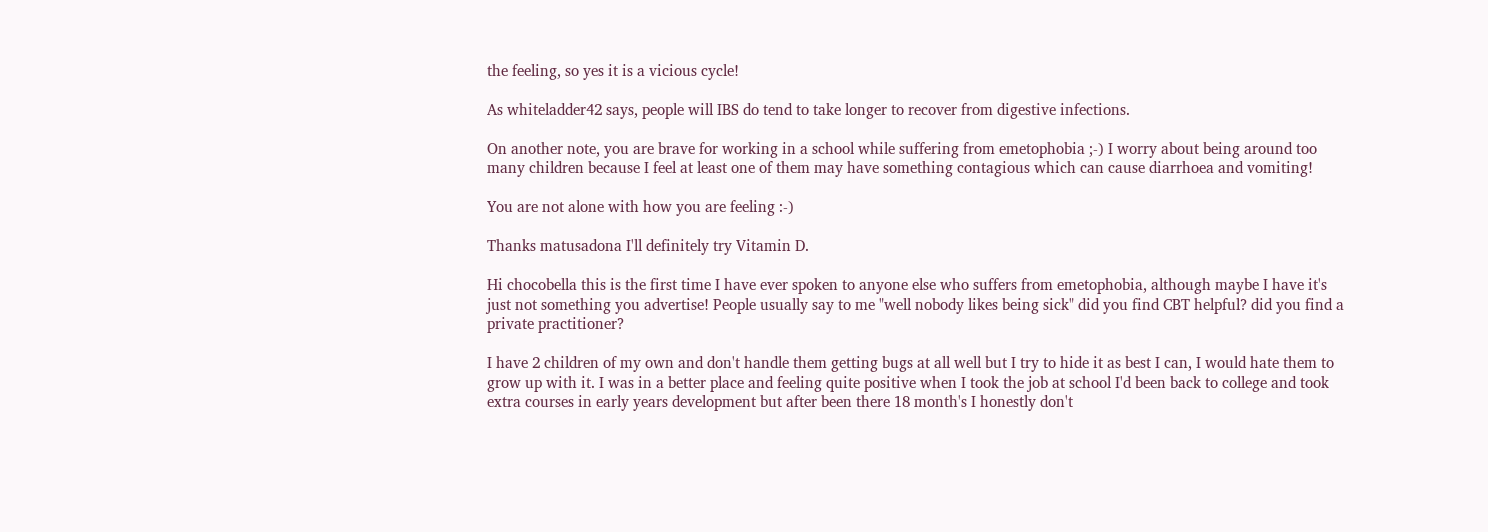the feeling, so yes it is a vicious cycle!

As whiteladder42 says, people will IBS do tend to take longer to recover from digestive infections.

On another note, you are brave for working in a school while suffering from emetophobia ;-) I worry about being around too many children because I feel at least one of them may have something contagious which can cause diarrhoea and vomiting!

You are not alone with how you are feeling :-)

Thanks matusadona I'll definitely try Vitamin D.

Hi chocobella this is the first time I have ever spoken to anyone else who suffers from emetophobia, although maybe I have it's just not something you advertise! People usually say to me "well nobody likes being sick" did you find CBT helpful? did you find a private practitioner?

I have 2 children of my own and don't handle them getting bugs at all well but I try to hide it as best I can, I would hate them to grow up with it. I was in a better place and feeling quite positive when I took the job at school I'd been back to college and took extra courses in early years development but after been there 18 month's I honestly don't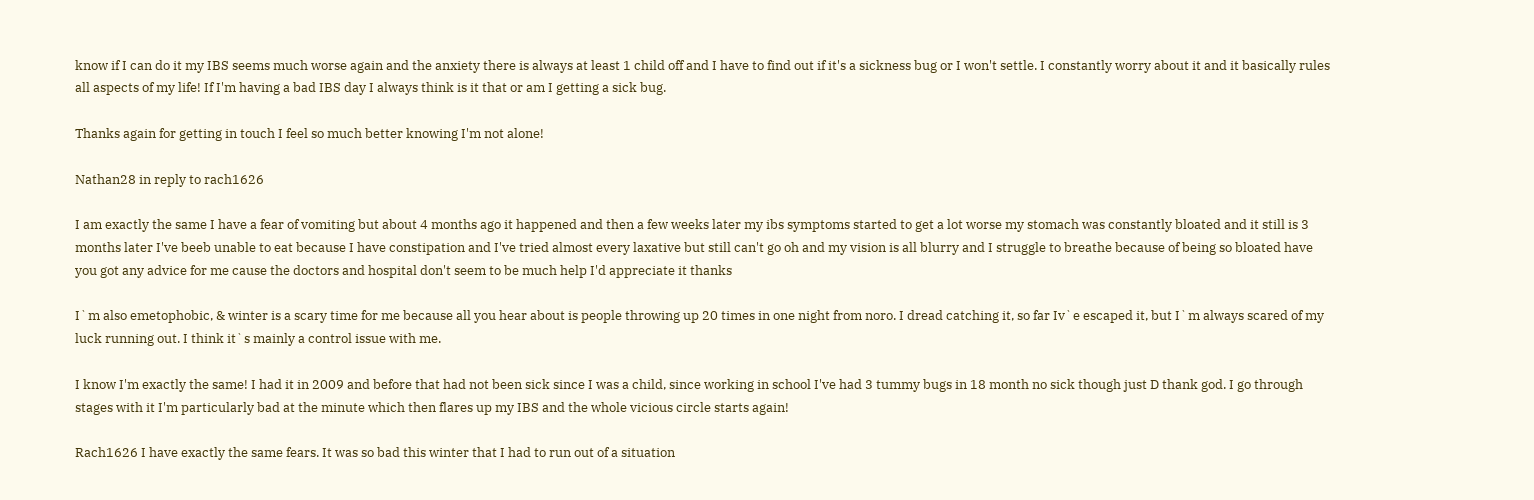know if I can do it my IBS seems much worse again and the anxiety there is always at least 1 child off and I have to find out if it's a sickness bug or I won't settle. I constantly worry about it and it basically rules all aspects of my life! If I'm having a bad IBS day I always think is it that or am I getting a sick bug.

Thanks again for getting in touch I feel so much better knowing I'm not alone!

Nathan28 in reply to rach1626

I am exactly the same I have a fear of vomiting but about 4 months ago it happened and then a few weeks later my ibs symptoms started to get a lot worse my stomach was constantly bloated and it still is 3 months later I've beeb unable to eat because I have constipation and I've tried almost every laxative but still can't go oh and my vision is all blurry and I struggle to breathe because of being so bloated have you got any advice for me cause the doctors and hospital don't seem to be much help I'd appreciate it thanks

I`m also emetophobic, & winter is a scary time for me because all you hear about is people throwing up 20 times in one night from noro. I dread catching it, so far Iv`e escaped it, but I`m always scared of my luck running out. I think it`s mainly a control issue with me.

I know I'm exactly the same! I had it in 2009 and before that had not been sick since I was a child, since working in school I've had 3 tummy bugs in 18 month no sick though just D thank god. I go through stages with it I'm particularly bad at the minute which then flares up my IBS and the whole vicious circle starts again!

Rach1626 I have exactly the same fears. It was so bad this winter that I had to run out of a situation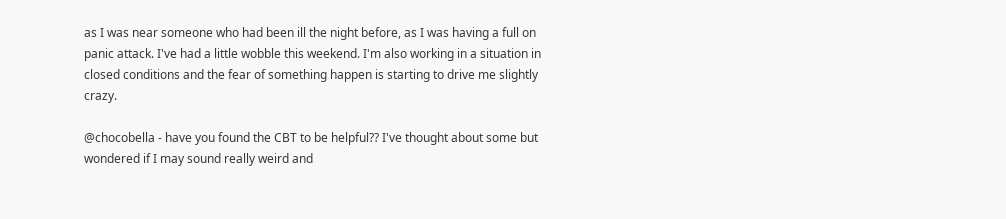as I was near someone who had been ill the night before, as I was having a full on panic attack. I've had a little wobble this weekend. I'm also working in a situation in closed conditions and the fear of something happen is starting to drive me slightly crazy.

@chocobella - have you found the CBT to be helpful?? I've thought about some but wondered if I may sound really weird and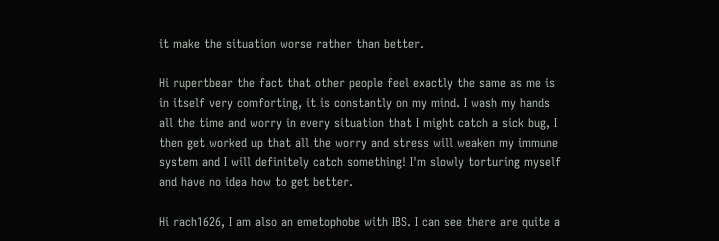it make the situation worse rather than better.

Hi rupertbear the fact that other people feel exactly the same as me is in itself very comforting, it is constantly on my mind. I wash my hands all the time and worry in every situation that I might catch a sick bug, I then get worked up that all the worry and stress will weaken my immune system and I will definitely catch something! I'm slowly torturing myself and have no idea how to get better.

Hi rach1626, I am also an emetophobe with IBS. I can see there are quite a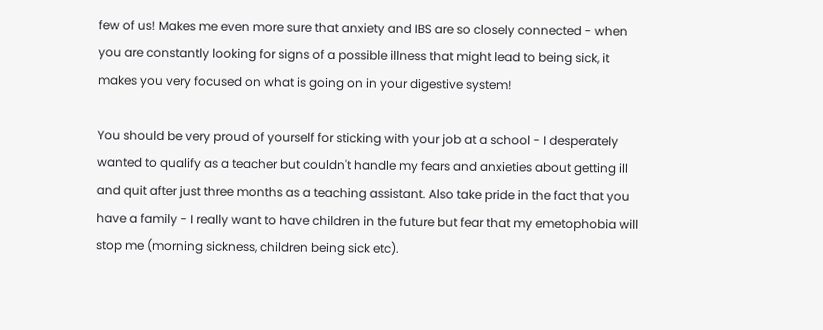few of us! Makes me even more sure that anxiety and IBS are so closely connected - when you are constantly looking for signs of a possible illness that might lead to being sick, it makes you very focused on what is going on in your digestive system!

You should be very proud of yourself for sticking with your job at a school - I desperately wanted to qualify as a teacher but couldn't handle my fears and anxieties about getting ill and quit after just three months as a teaching assistant. Also take pride in the fact that you have a family - I really want to have children in the future but fear that my emetophobia will stop me (morning sickness, children being sick etc).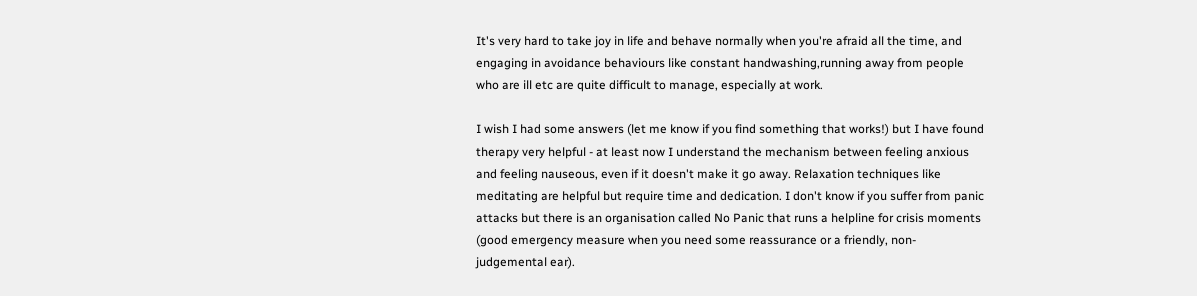It's very hard to take joy in life and behave normally when you're afraid all the time, and engaging in avoidance behaviours like constant handwashing,running away from people who are ill etc are quite difficult to manage, especially at work.

I wish I had some answers (let me know if you find something that works!) but I have found therapy very helpful - at least now I understand the mechanism between feeling anxious and feeling nauseous, even if it doesn't make it go away. Relaxation techniques like meditating are helpful but require time and dedication. I don't know if you suffer from panic attacks but there is an organisation called No Panic that runs a helpline for crisis moments (good emergency measure when you need some reassurance or a friendly, non-judgemental ear).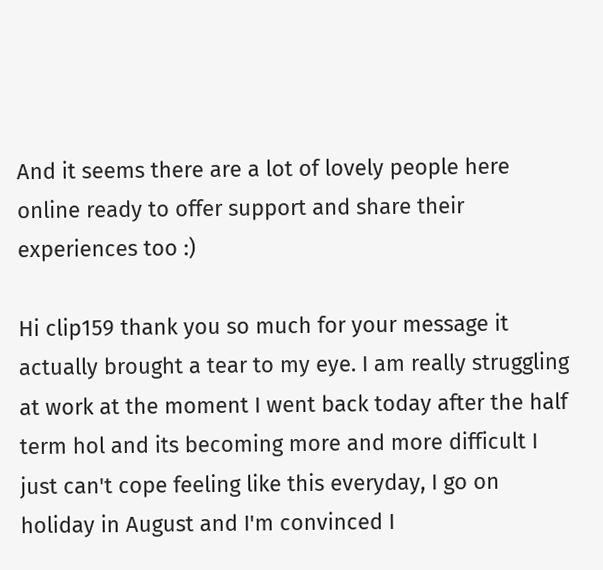And it seems there are a lot of lovely people here online ready to offer support and share their experiences too :)

Hi clip159 thank you so much for your message it actually brought a tear to my eye. I am really struggling at work at the moment I went back today after the half term hol and its becoming more and more difficult I just can't cope feeling like this everyday, I go on holiday in August and I'm convinced I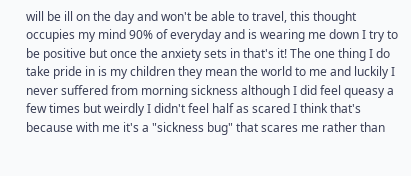will be ill on the day and won't be able to travel, this thought occupies my mind 90% of everyday and is wearing me down I try to be positive but once the anxiety sets in that's it! The one thing I do take pride in is my children they mean the world to me and luckily I never suffered from morning sickness although I did feel queasy a few times but weirdly I didn't feel half as scared I think that's because with me it's a "sickness bug" that scares me rather than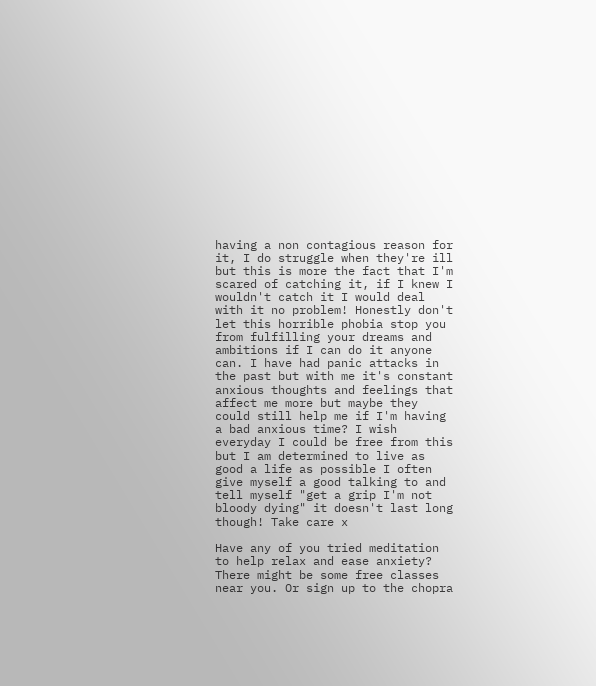having a non contagious reason for it, I do struggle when they're ill but this is more the fact that I'm scared of catching it, if I knew I wouldn't catch it I would deal with it no problem! Honestly don't let this horrible phobia stop you from fulfilling your dreams and ambitions if I can do it anyone can. I have had panic attacks in the past but with me it's constant anxious thoughts and feelings that affect me more but maybe they could still help me if I'm having a bad anxious time? I wish everyday I could be free from this but I am determined to live as good a life as possible I often give myself a good talking to and tell myself "get a grip I'm not bloody dying" it doesn't last long though! Take care x

Have any of you tried meditation to help relax and ease anxiety? There might be some free classes near you. Or sign up to the chopra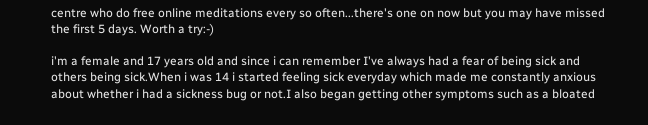centre who do free online meditations every so often...there's one on now but you may have missed the first 5 days. Worth a try:-)

i'm a female and 17 years old and since i can remember I've always had a fear of being sick and others being sick.When i was 14 i started feeling sick everyday which made me constantly anxious about whether i had a sickness bug or not.I also began getting other symptoms such as a bloated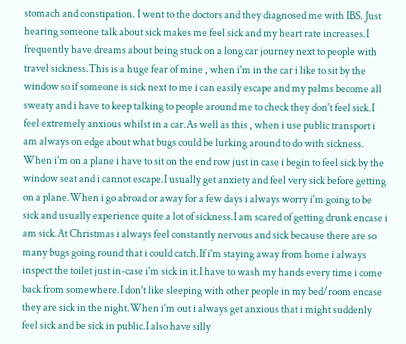stomach and constipation. I went to the doctors and they diagnosed me with IBS. Just hearing someone talk about sick makes me feel sick and my heart rate increases.I frequently have dreams about being stuck on a long car journey next to people with travel sickness.This is a huge fear of mine , when i'm in the car i like to sit by the window so if someone is sick next to me i can easily escape and my palms become all sweaty and i have to keep talking to people around me to check they don't feel sick.I feel extremely anxious whilst in a car.As well as this , when i use public transport i am always on edge about what bugs could be lurking around to do with sickness. When i'm on a plane i have to sit on the end row just in case i begin to feel sick by the window seat and i cannot escape.I usually get anxiety and feel very sick before getting on a plane.When i go abroad or away for a few days i always worry i'm going to be sick and usually experience quite a lot of sickness.I am scared of getting drunk encase i am sick.At Christmas i always feel constantly nervous and sick because there are so many bugs going round that i could catch.If i'm staying away from home i always inspect the toilet just in-case i'm sick in it.I have to wash my hands every time i come back from somewhere.I don't like sleeping with other people in my bed/room encase they are sick in the night.When i'm out i always get anxious that i might suddenly feel sick and be sick in public.I also have silly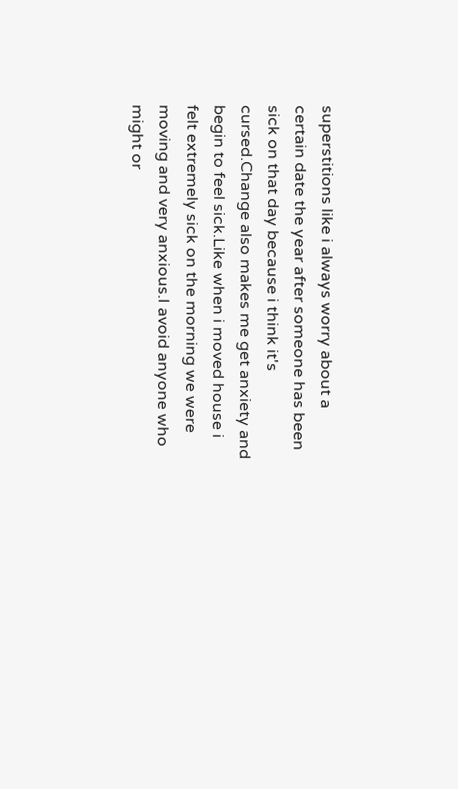superstitions like i always worry about a certain date the year after someone has been sick on that day because i think it's cursed.Change also makes me get anxiety and begin to feel sick.Like when i moved house i felt extremely sick on the morning we were moving and very anxious.I avoid anyone who might or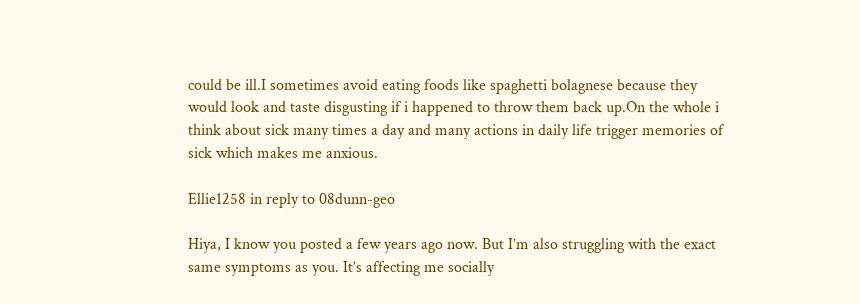could be ill.I sometimes avoid eating foods like spaghetti bolagnese because they would look and taste disgusting if i happened to throw them back up.On the whole i think about sick many times a day and many actions in daily life trigger memories of sick which makes me anxious.

Ellie1258 in reply to 08dunn-geo

Hiya, I know you posted a few years ago now. But I’m also struggling with the exact same symptoms as you. It’s affecting me socially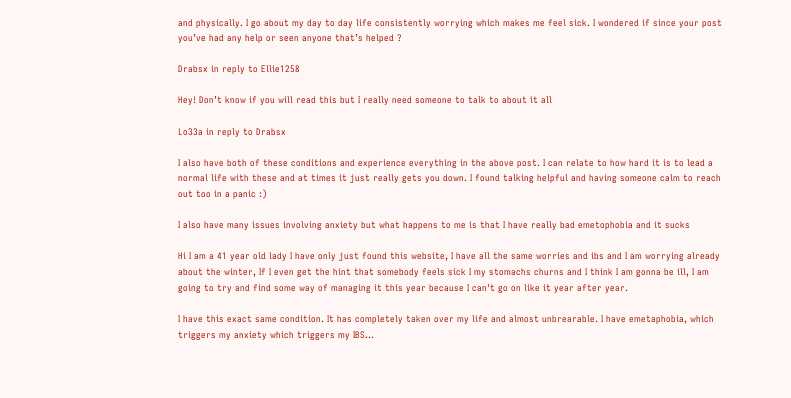and physically. I go about my day to day life consistently worrying which makes me feel sick. I wondered if since your post you’ve had any help or seen anyone that’s helped ?

Drabsx in reply to Ellie1258

Hey! Don’t know if you will read this but I really need someone to talk to about it all

Lo33a in reply to Drabsx

I also have both of these conditions and experience everything in the above post. I can relate to how hard it is to lead a normal life with these and at times it just really gets you down. I found talking helpful and having someone calm to reach out too in a panic :)

I also have many issues involving anxiety but what happens to me is that I have really bad emetophobia and it sucks

Hi I am a 41 year old lady I have only just found this website, I have all the same worries and ibs and I am worrying already about the winter, If I even get the hint that somebody feels sick I my stomachs churns and I think I am gonna be ill, I am going to try and find some way of managing it this year because I can't go on like it year after year.

I have this exact same condition. It has completely taken over my life and almost unbrearable. I have emetaphobia, which triggers my anxiety which triggers my IBS...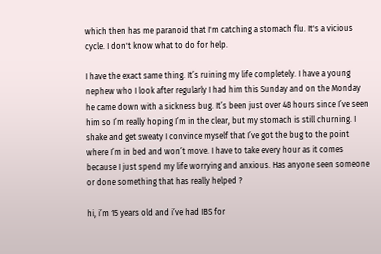which then has me paranoid that I'm catching a stomach flu. It's a vicious cycle. I don't know what to do for help.

I have the exact same thing. It’s ruining my life completely. I have a young nephew who I look after regularly I had him this Sunday and on the Monday he came down with a sickness bug. It’s been just over 48 hours since I’ve seen him so I’m really hoping I’m in the clear, but my stomach is still churning. I shake and get sweaty I convince myself that I’ve got the bug to the point where I’m in bed and won’t move. I have to take every hour as it comes because I just spend my life worrying and anxious. Has anyone seen someone or done something that has really helped ?

hi, i’m 15 years old and i’ve had IBS for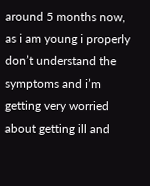around 5 months now, as i am young i properly don’t understand the symptoms and i’m getting very worried about getting ill and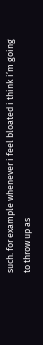such. for example whenever i feel bloated i think i’m going to throw up as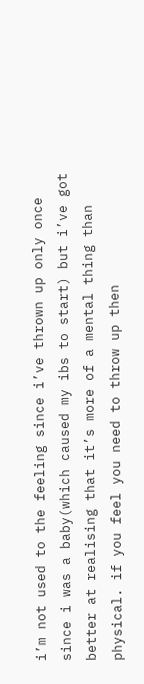i’m not used to the feeling since i’ve thrown up only once since i was a baby(which caused my ibs to start) but i’ve got better at realising that it’s more of a mental thing than physical. if you feel you need to throw up then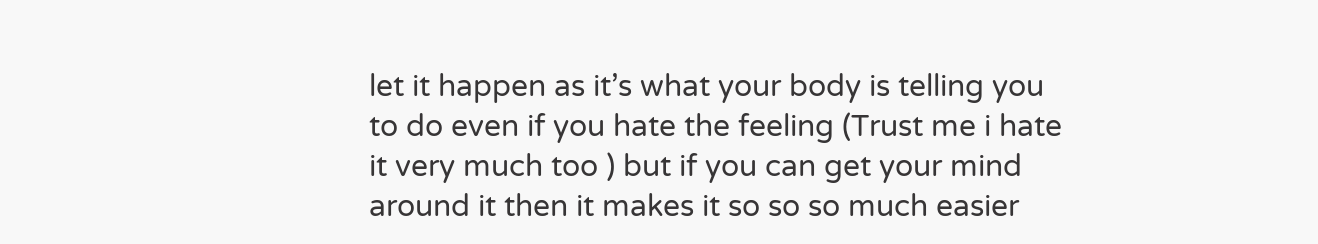let it happen as it’s what your body is telling you to do even if you hate the feeling (Trust me i hate it very much too ) but if you can get your mind around it then it makes it so so so much easier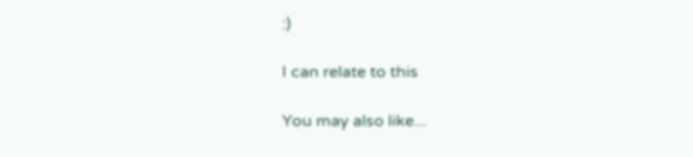:)

I can relate to this

You may also like...